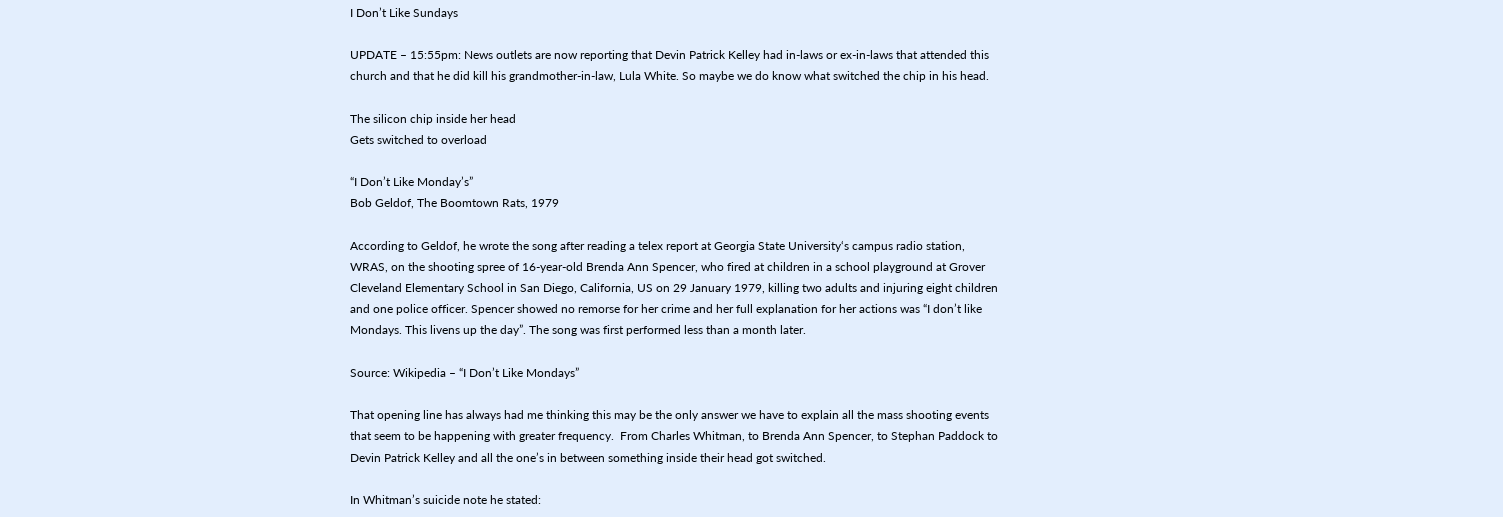I Don’t Like Sundays

UPDATE – 15:55pm: News outlets are now reporting that Devin Patrick Kelley had in-laws or ex-in-laws that attended this church and that he did kill his grandmother-in-law, Lula White. So maybe we do know what switched the chip in his head.

The silicon chip inside her head
Gets switched to overload

“I Don’t Like Monday’s”
Bob Geldof, The Boomtown Rats, 1979

According to Geldof, he wrote the song after reading a telex report at Georgia State University‘s campus radio station, WRAS, on the shooting spree of 16-year-old Brenda Ann Spencer, who fired at children in a school playground at Grover Cleveland Elementary School in San Diego, California, US on 29 January 1979, killing two adults and injuring eight children and one police officer. Spencer showed no remorse for her crime and her full explanation for her actions was “I don’t like Mondays. This livens up the day”. The song was first performed less than a month later.

Source: Wikipedia – “I Don’t Like Mondays”

That opening line has always had me thinking this may be the only answer we have to explain all the mass shooting events that seem to be happening with greater frequency.  From Charles Whitman, to Brenda Ann Spencer, to Stephan Paddock to Devin Patrick Kelley and all the one’s in between something inside their head got switched.

In Whitman’s suicide note he stated: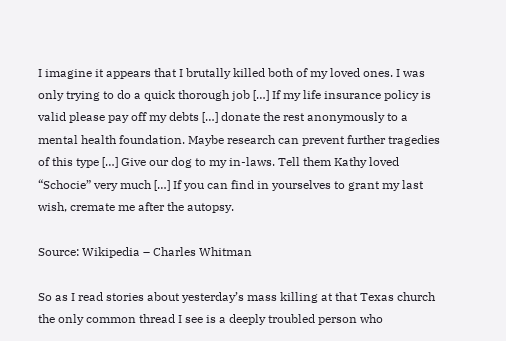I imagine it appears that I brutally killed both of my loved ones. I was only trying to do a quick thorough job […] If my life insurance policy is valid please pay off my debts […] donate the rest anonymously to a mental health foundation. Maybe research can prevent further tragedies of this type […] Give our dog to my in-laws. Tell them Kathy loved “Schocie” very much […] If you can find in yourselves to grant my last wish, cremate me after the autopsy.

Source: Wikipedia – Charles Whitman

So as I read stories about yesterday’s mass killing at that Texas church the only common thread I see is a deeply troubled person who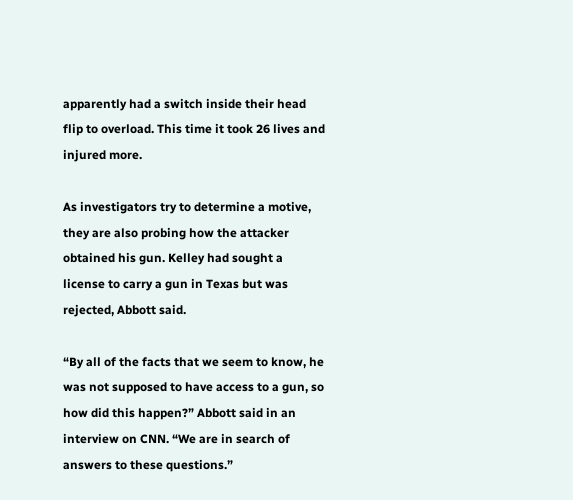apparently had a switch inside their head flip to overload. This time it took 26 lives and injured more.

As investigators try to determine a motive, they are also probing how the attacker obtained his gun. Kelley had sought a license to carry a gun in Texas but was rejected, Abbott said.

“By all of the facts that we seem to know, he was not supposed to have access to a gun, so how did this happen?” Abbott said in an interview on CNN. “We are in search of answers to these questions.”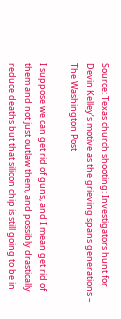Source: Texas church shooting: Investigators hunt for Devin Kelley’s motive as the grieving spans generations – The Washington Post

I suppose we can get rid of guns, and I mean get rid of them and not just outlaw them, and possibly drastically reduce deaths but that silicon chip is still going to be in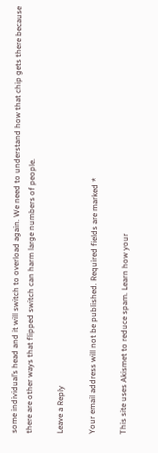some individual’s head and it will switch to overload again. We need to understand how that chip gets there because there are other ways that flipped switch can harm large numbers of people.

Leave a Reply

Your email address will not be published. Required fields are marked *

This site uses Akismet to reduce spam. Learn how your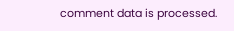comment data is processed.